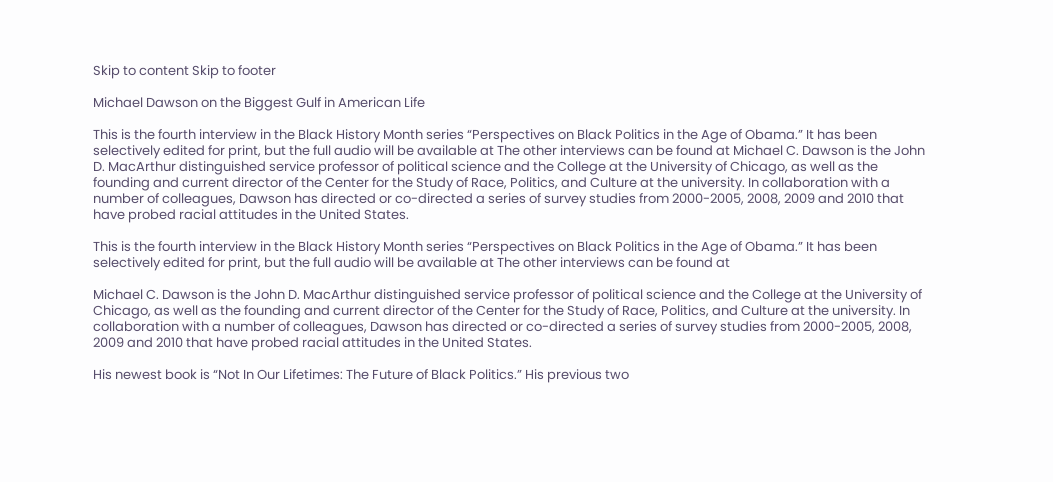Skip to content Skip to footer

Michael Dawson on the Biggest Gulf in American Life

This is the fourth interview in the Black History Month series “Perspectives on Black Politics in the Age of Obama.” It has been selectively edited for print, but the full audio will be available at The other interviews can be found at Michael C. Dawson is the John D. MacArthur distinguished service professor of political science and the College at the University of Chicago, as well as the founding and current director of the Center for the Study of Race, Politics, and Culture at the university. In collaboration with a number of colleagues, Dawson has directed or co-directed a series of survey studies from 2000-2005, 2008, 2009 and 2010 that have probed racial attitudes in the United States.

This is the fourth interview in the Black History Month series “Perspectives on Black Politics in the Age of Obama.” It has been selectively edited for print, but the full audio will be available at The other interviews can be found at

Michael C. Dawson is the John D. MacArthur distinguished service professor of political science and the College at the University of Chicago, as well as the founding and current director of the Center for the Study of Race, Politics, and Culture at the university. In collaboration with a number of colleagues, Dawson has directed or co-directed a series of survey studies from 2000-2005, 2008, 2009 and 2010 that have probed racial attitudes in the United States.

His newest book is “Not In Our Lifetimes: The Future of Black Politics.” His previous two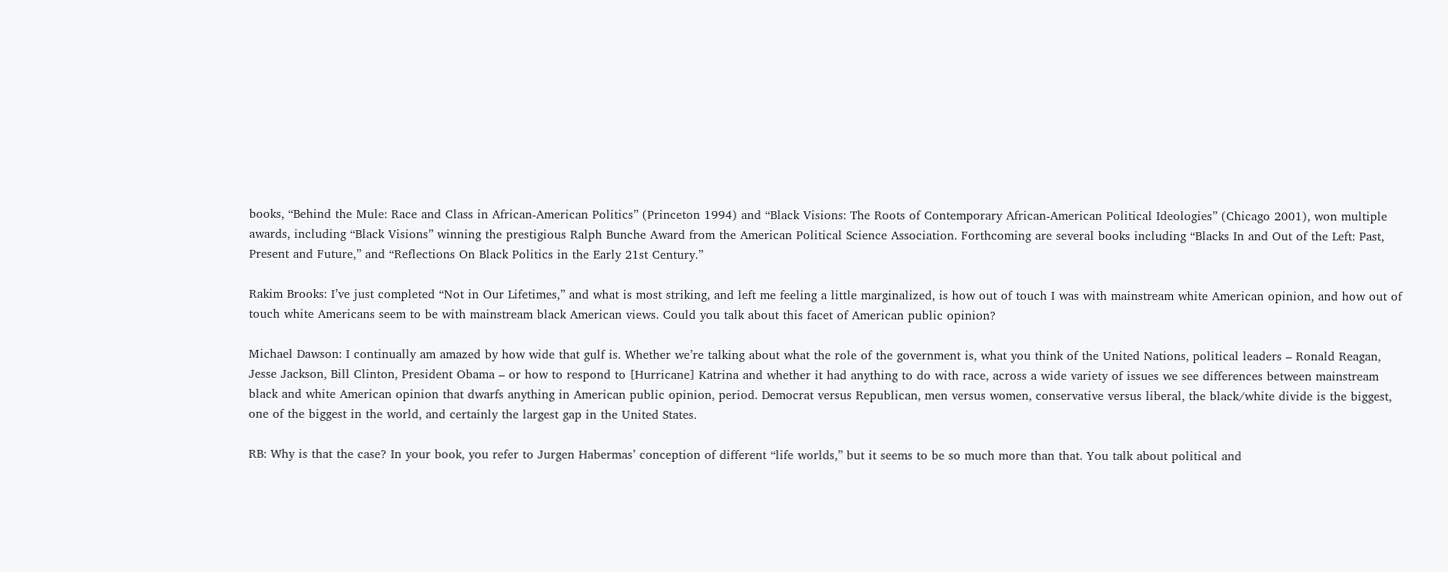books, “Behind the Mule: Race and Class in African-American Politics” (Princeton 1994) and “Black Visions: The Roots of Contemporary African-American Political Ideologies” (Chicago 2001), won multiple awards, including “Black Visions” winning the prestigious Ralph Bunche Award from the American Political Science Association. Forthcoming are several books including “Blacks In and Out of the Left: Past, Present and Future,” and “Reflections On Black Politics in the Early 21st Century.”

Rakim Brooks: I’ve just completed “Not in Our Lifetimes,” and what is most striking, and left me feeling a little marginalized, is how out of touch I was with mainstream white American opinion, and how out of touch white Americans seem to be with mainstream black American views. Could you talk about this facet of American public opinion?

Michael Dawson: I continually am amazed by how wide that gulf is. Whether we’re talking about what the role of the government is, what you think of the United Nations, political leaders – Ronald Reagan, Jesse Jackson, Bill Clinton, President Obama – or how to respond to [Hurricane] Katrina and whether it had anything to do with race, across a wide variety of issues we see differences between mainstream black and white American opinion that dwarfs anything in American public opinion, period. Democrat versus Republican, men versus women, conservative versus liberal, the black/white divide is the biggest, one of the biggest in the world, and certainly the largest gap in the United States.

RB: Why is that the case? In your book, you refer to Jurgen Habermas’ conception of different “life worlds,” but it seems to be so much more than that. You talk about political and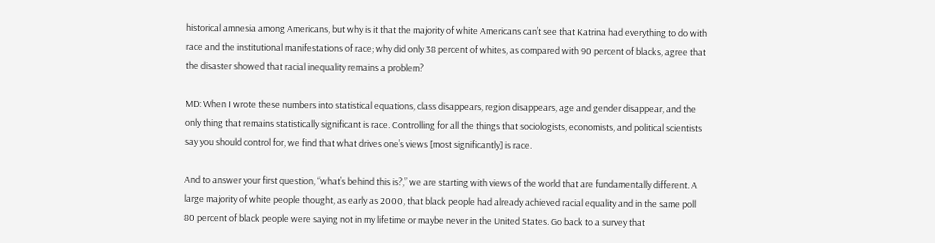historical amnesia among Americans, but why is it that the majority of white Americans can’t see that Katrina had everything to do with race and the institutional manifestations of race; why did only 38 percent of whites, as compared with 90 percent of blacks, agree that the disaster showed that racial inequality remains a problem?

MD: When I wrote these numbers into statistical equations, class disappears, region disappears, age and gender disappear, and the only thing that remains statistically significant is race. Controlling for all the things that sociologists, economists, and political scientists say you should control for, we find that what drives one’s views [most significantly] is race.

And to answer your first question, “what’s behind this is?,” we are starting with views of the world that are fundamentally different. A large majority of white people thought, as early as 2000, that black people had already achieved racial equality and in the same poll 80 percent of black people were saying not in my lifetime or maybe never in the United States. Go back to a survey that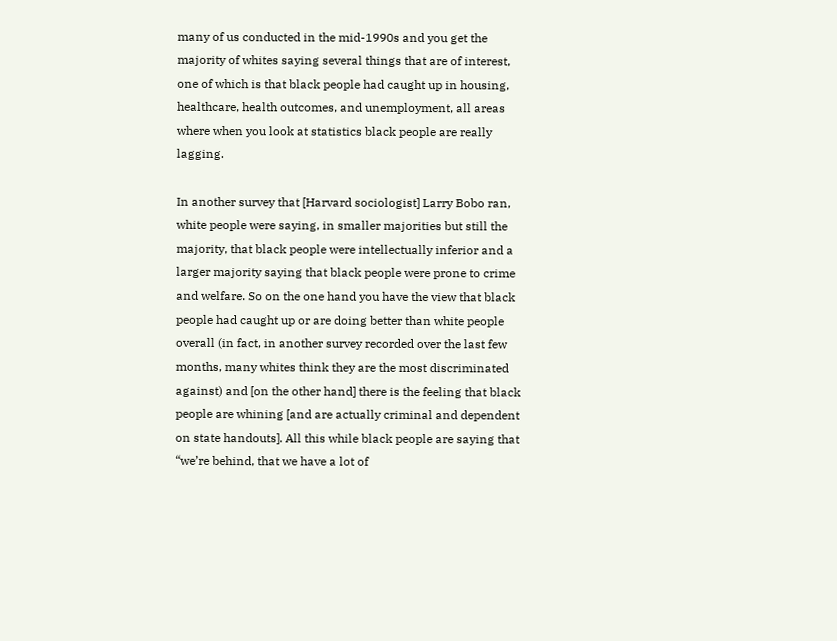many of us conducted in the mid-1990s and you get the majority of whites saying several things that are of interest, one of which is that black people had caught up in housing, healthcare, health outcomes, and unemployment, all areas where when you look at statistics black people are really lagging.

In another survey that [Harvard sociologist] Larry Bobo ran, white people were saying, in smaller majorities but still the majority, that black people were intellectually inferior and a larger majority saying that black people were prone to crime and welfare. So on the one hand you have the view that black people had caught up or are doing better than white people overall (in fact, in another survey recorded over the last few months, many whites think they are the most discriminated against) and [on the other hand] there is the feeling that black people are whining [and are actually criminal and dependent on state handouts]. All this while black people are saying that “we’re behind, that we have a lot of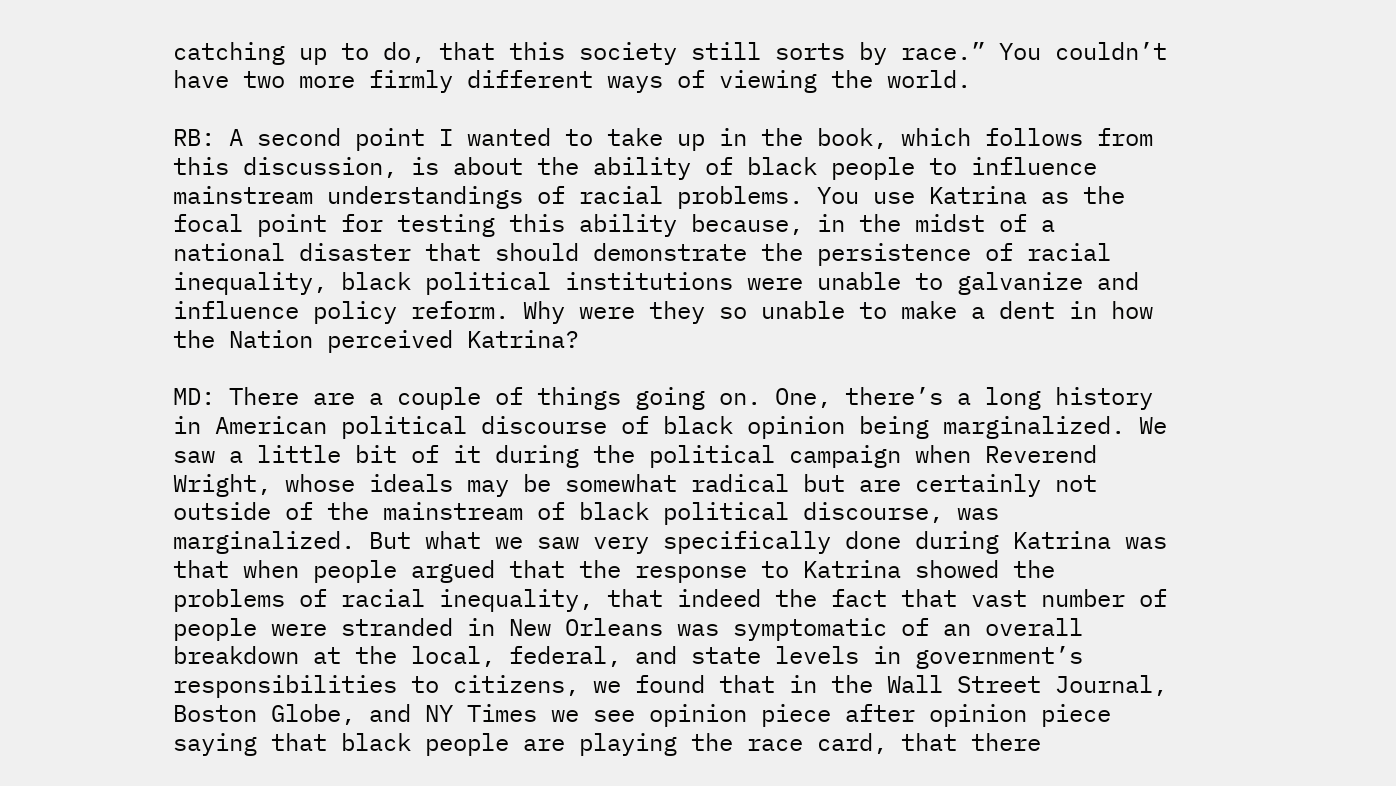catching up to do, that this society still sorts by race.” You couldn’t have two more firmly different ways of viewing the world.

RB: A second point I wanted to take up in the book, which follows from this discussion, is about the ability of black people to influence mainstream understandings of racial problems. You use Katrina as the focal point for testing this ability because, in the midst of a national disaster that should demonstrate the persistence of racial inequality, black political institutions were unable to galvanize and influence policy reform. Why were they so unable to make a dent in how the Nation perceived Katrina?

MD: There are a couple of things going on. One, there’s a long history in American political discourse of black opinion being marginalized. We saw a little bit of it during the political campaign when Reverend Wright, whose ideals may be somewhat radical but are certainly not outside of the mainstream of black political discourse, was marginalized. But what we saw very specifically done during Katrina was that when people argued that the response to Katrina showed the problems of racial inequality, that indeed the fact that vast number of people were stranded in New Orleans was symptomatic of an overall breakdown at the local, federal, and state levels in government’s responsibilities to citizens, we found that in the Wall Street Journal, Boston Globe, and NY Times we see opinion piece after opinion piece saying that black people are playing the race card, that there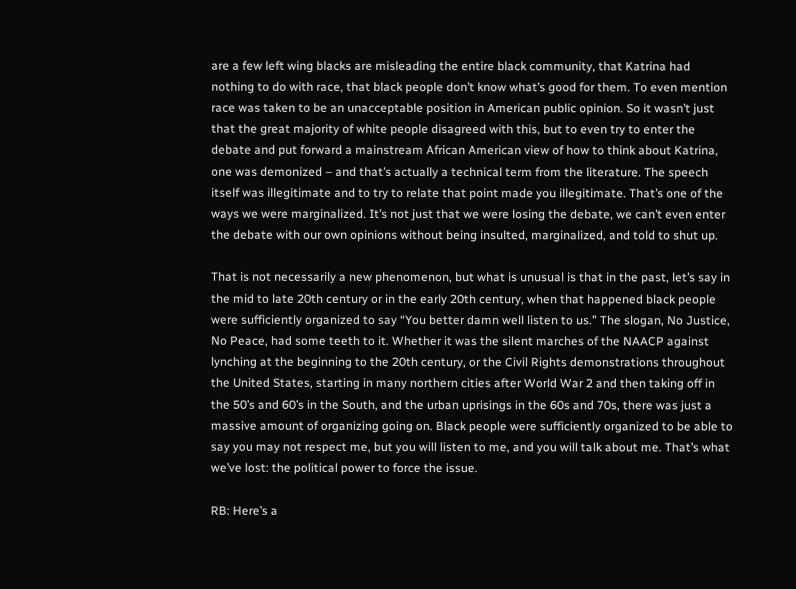are a few left wing blacks are misleading the entire black community, that Katrina had nothing to do with race, that black people don’t know what’s good for them. To even mention race was taken to be an unacceptable position in American public opinion. So it wasn’t just that the great majority of white people disagreed with this, but to even try to enter the debate and put forward a mainstream African American view of how to think about Katrina, one was demonized – and that’s actually a technical term from the literature. The speech itself was illegitimate and to try to relate that point made you illegitimate. That’s one of the ways we were marginalized. It’s not just that we were losing the debate, we can’t even enter the debate with our own opinions without being insulted, marginalized, and told to shut up.

That is not necessarily a new phenomenon, but what is unusual is that in the past, let’s say in the mid to late 20th century or in the early 20th century, when that happened black people were sufficiently organized to say “You better damn well listen to us.” The slogan, No Justice, No Peace, had some teeth to it. Whether it was the silent marches of the NAACP against lynching at the beginning to the 20th century, or the Civil Rights demonstrations throughout the United States, starting in many northern cities after World War 2 and then taking off in the 50’s and 60’s in the South, and the urban uprisings in the 60s and 70s, there was just a massive amount of organizing going on. Black people were sufficiently organized to be able to say you may not respect me, but you will listen to me, and you will talk about me. That’s what we’ve lost: the political power to force the issue.

RB: Here’s a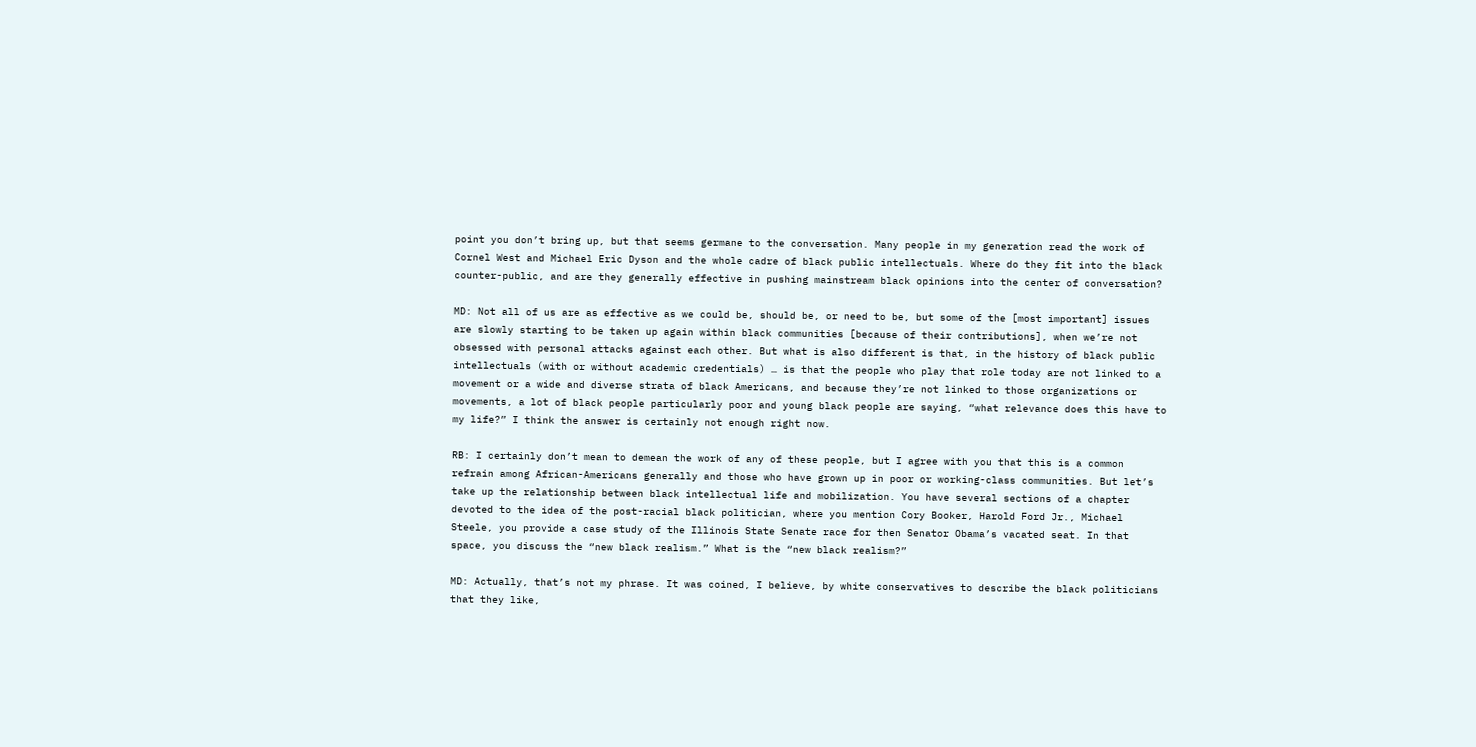point you don’t bring up, but that seems germane to the conversation. Many people in my generation read the work of Cornel West and Michael Eric Dyson and the whole cadre of black public intellectuals. Where do they fit into the black counter-public, and are they generally effective in pushing mainstream black opinions into the center of conversation?

MD: Not all of us are as effective as we could be, should be, or need to be, but some of the [most important] issues are slowly starting to be taken up again within black communities [because of their contributions], when we’re not obsessed with personal attacks against each other. But what is also different is that, in the history of black public intellectuals (with or without academic credentials) … is that the people who play that role today are not linked to a movement or a wide and diverse strata of black Americans, and because they’re not linked to those organizations or movements, a lot of black people particularly poor and young black people are saying, “what relevance does this have to my life?” I think the answer is certainly not enough right now.

RB: I certainly don’t mean to demean the work of any of these people, but I agree with you that this is a common refrain among African-Americans generally and those who have grown up in poor or working-class communities. But let’s take up the relationship between black intellectual life and mobilization. You have several sections of a chapter devoted to the idea of the post-racial black politician, where you mention Cory Booker, Harold Ford Jr., Michael Steele, you provide a case study of the Illinois State Senate race for then Senator Obama’s vacated seat. In that space, you discuss the “new black realism.” What is the “new black realism?”

MD: Actually, that’s not my phrase. It was coined, I believe, by white conservatives to describe the black politicians that they like,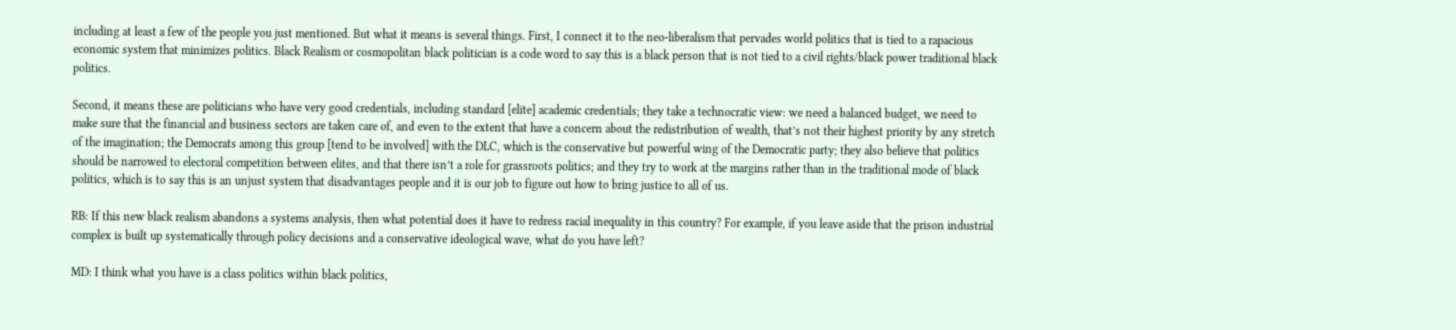including at least a few of the people you just mentioned. But what it means is several things. First, I connect it to the neo-liberalism that pervades world politics that is tied to a rapacious economic system that minimizes politics. Black Realism or cosmopolitan black politician is a code word to say this is a black person that is not tied to a civil rights/black power traditional black politics.

Second, it means these are politicians who have very good credentials, including standard [elite] academic credentials; they take a technocratic view: we need a balanced budget, we need to make sure that the financial and business sectors are taken care of, and even to the extent that have a concern about the redistribution of wealth, that’s not their highest priority by any stretch of the imagination; the Democrats among this group [tend to be involved] with the DLC, which is the conservative but powerful wing of the Democratic party; they also believe that politics should be narrowed to electoral competition between elites, and that there isn’t a role for grassroots politics; and they try to work at the margins rather than in the traditional mode of black politics, which is to say this is an unjust system that disadvantages people and it is our job to figure out how to bring justice to all of us.

RB: If this new black realism abandons a systems analysis, then what potential does it have to redress racial inequality in this country? For example, if you leave aside that the prison industrial complex is built up systematically through policy decisions and a conservative ideological wave, what do you have left?

MD: I think what you have is a class politics within black politics,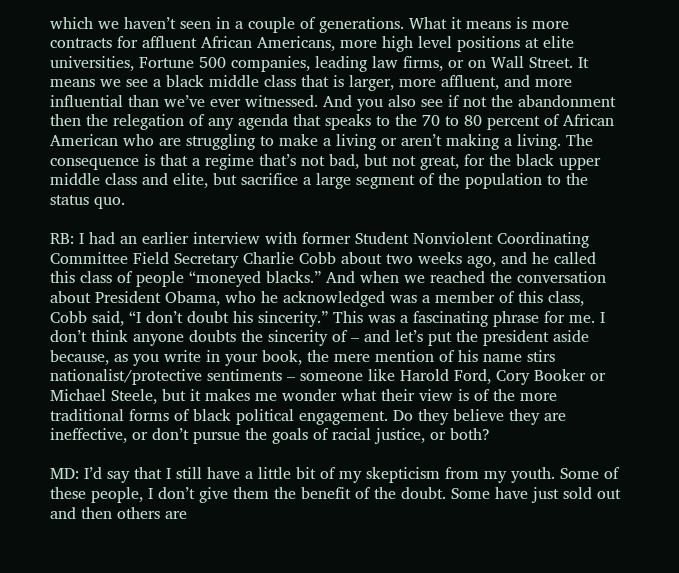which we haven’t seen in a couple of generations. What it means is more contracts for affluent African Americans, more high level positions at elite universities, Fortune 500 companies, leading law firms, or on Wall Street. It means we see a black middle class that is larger, more affluent, and more influential than we’ve ever witnessed. And you also see if not the abandonment then the relegation of any agenda that speaks to the 70 to 80 percent of African American who are struggling to make a living or aren’t making a living. The consequence is that a regime that’s not bad, but not great, for the black upper middle class and elite, but sacrifice a large segment of the population to the status quo.

RB: I had an earlier interview with former Student Nonviolent Coordinating Committee Field Secretary Charlie Cobb about two weeks ago, and he called this class of people “moneyed blacks.” And when we reached the conversation about President Obama, who he acknowledged was a member of this class, Cobb said, “I don’t doubt his sincerity.” This was a fascinating phrase for me. I don’t think anyone doubts the sincerity of – and let’s put the president aside because, as you write in your book, the mere mention of his name stirs nationalist/protective sentiments – someone like Harold Ford, Cory Booker or Michael Steele, but it makes me wonder what their view is of the more traditional forms of black political engagement. Do they believe they are ineffective, or don’t pursue the goals of racial justice, or both?

MD: I’d say that I still have a little bit of my skepticism from my youth. Some of these people, I don’t give them the benefit of the doubt. Some have just sold out and then others are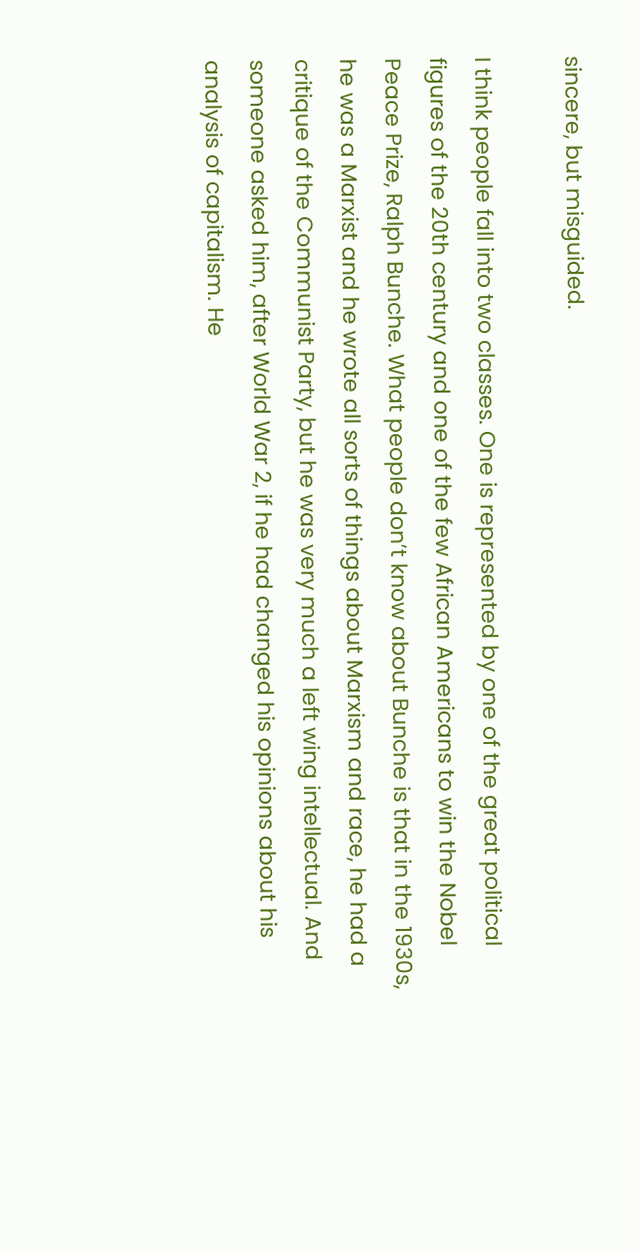sincere, but misguided.

I think people fall into two classes. One is represented by one of the great political figures of the 20th century and one of the few African Americans to win the Nobel Peace Prize, Ralph Bunche. What people don’t know about Bunche is that in the 1930s, he was a Marxist and he wrote all sorts of things about Marxism and race, he had a critique of the Communist Party, but he was very much a left wing intellectual. And someone asked him, after World War 2, if he had changed his opinions about his analysis of capitalism. He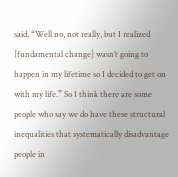said, “Well no, not really, but I realized [fundamental change] wasn’t going to happen in my lifetime so I decided to get on with my life.” So I think there are some people who say we do have these structural inequalities that systematically disadvantage people in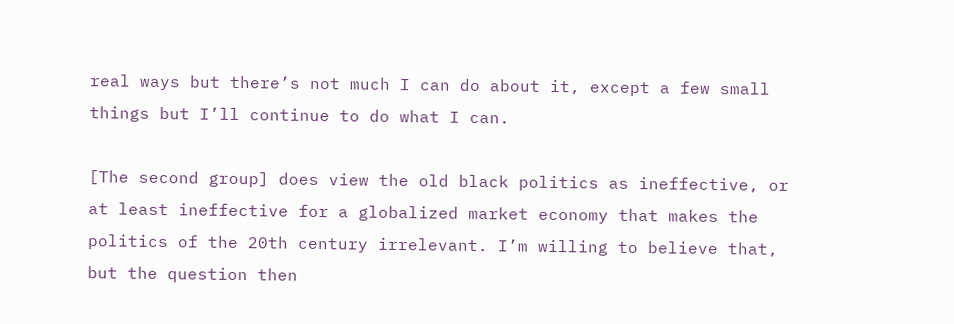real ways but there’s not much I can do about it, except a few small things but I’ll continue to do what I can.

[The second group] does view the old black politics as ineffective, or at least ineffective for a globalized market economy that makes the politics of the 20th century irrelevant. I’m willing to believe that, but the question then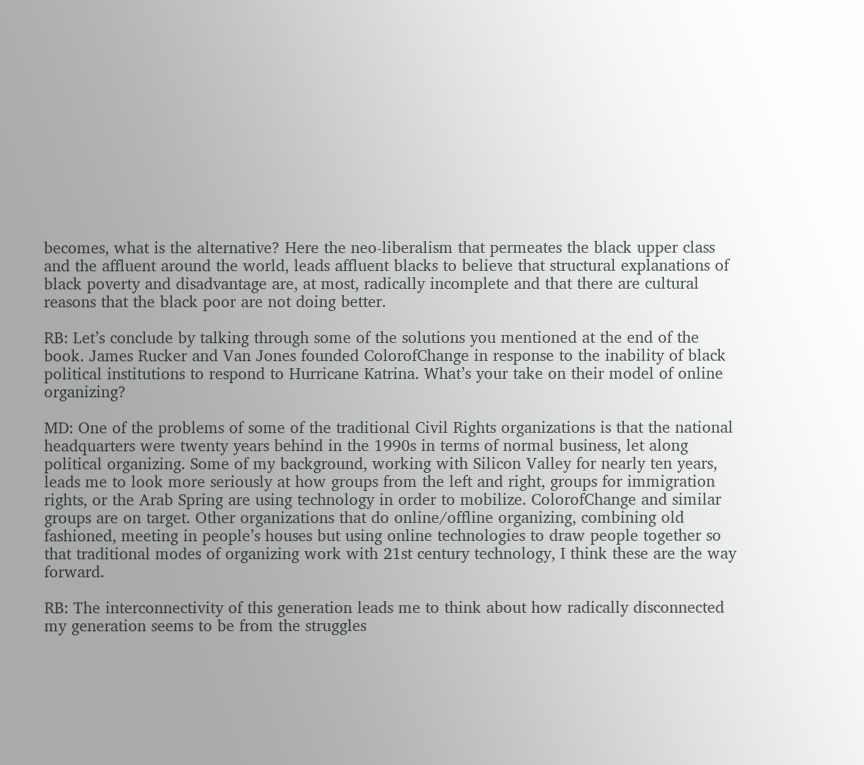becomes, what is the alternative? Here the neo-liberalism that permeates the black upper class and the affluent around the world, leads affluent blacks to believe that structural explanations of black poverty and disadvantage are, at most, radically incomplete and that there are cultural reasons that the black poor are not doing better.

RB: Let’s conclude by talking through some of the solutions you mentioned at the end of the book. James Rucker and Van Jones founded ColorofChange in response to the inability of black political institutions to respond to Hurricane Katrina. What’s your take on their model of online organizing?

MD: One of the problems of some of the traditional Civil Rights organizations is that the national headquarters were twenty years behind in the 1990s in terms of normal business, let along political organizing. Some of my background, working with Silicon Valley for nearly ten years, leads me to look more seriously at how groups from the left and right, groups for immigration rights, or the Arab Spring are using technology in order to mobilize. ColorofChange and similar groups are on target. Other organizations that do online/offline organizing, combining old fashioned, meeting in people’s houses but using online technologies to draw people together so that traditional modes of organizing work with 21st century technology, I think these are the way forward.

RB: The interconnectivity of this generation leads me to think about how radically disconnected my generation seems to be from the struggles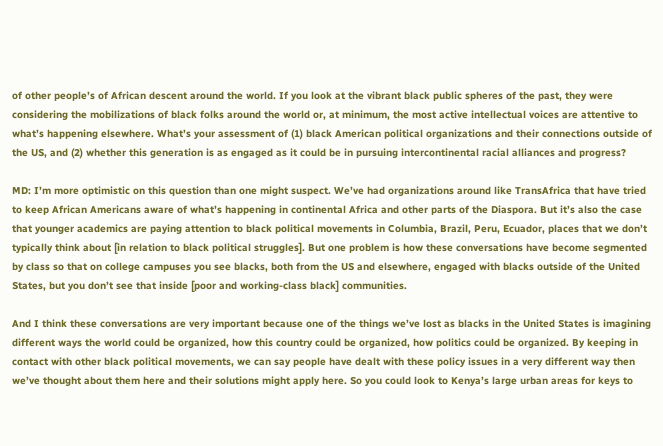of other people’s of African descent around the world. If you look at the vibrant black public spheres of the past, they were considering the mobilizations of black folks around the world or, at minimum, the most active intellectual voices are attentive to what’s happening elsewhere. What’s your assessment of (1) black American political organizations and their connections outside of the US, and (2) whether this generation is as engaged as it could be in pursuing intercontinental racial alliances and progress?

MD: I’m more optimistic on this question than one might suspect. We’ve had organizations around like TransAfrica that have tried to keep African Americans aware of what’s happening in continental Africa and other parts of the Diaspora. But it’s also the case that younger academics are paying attention to black political movements in Columbia, Brazil, Peru, Ecuador, places that we don’t typically think about [in relation to black political struggles]. But one problem is how these conversations have become segmented by class so that on college campuses you see blacks, both from the US and elsewhere, engaged with blacks outside of the United States, but you don’t see that inside [poor and working-class black] communities.

And I think these conversations are very important because one of the things we’ve lost as blacks in the United States is imagining different ways the world could be organized, how this country could be organized, how politics could be organized. By keeping in contact with other black political movements, we can say people have dealt with these policy issues in a very different way then we’ve thought about them here and their solutions might apply here. So you could look to Kenya’s large urban areas for keys to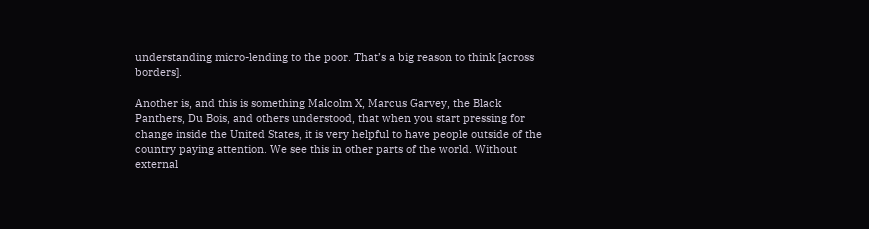understanding micro-lending to the poor. That’s a big reason to think [across borders].

Another is, and this is something Malcolm X, Marcus Garvey, the Black Panthers, Du Bois, and others understood, that when you start pressing for change inside the United States, it is very helpful to have people outside of the country paying attention. We see this in other parts of the world. Without external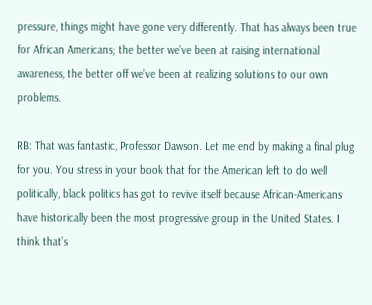pressure, things might have gone very differently. That has always been true for African Americans; the better we’ve been at raising international awareness, the better off we’ve been at realizing solutions to our own problems.

RB: That was fantastic, Professor Dawson. Let me end by making a final plug for you. You stress in your book that for the American left to do well politically, black politics has got to revive itself because African-Americans have historically been the most progressive group in the United States. I think that’s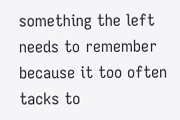something the left needs to remember because it too often tacks to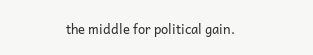the middle for political gain.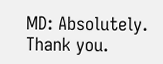MD: Absolutely. Thank you.